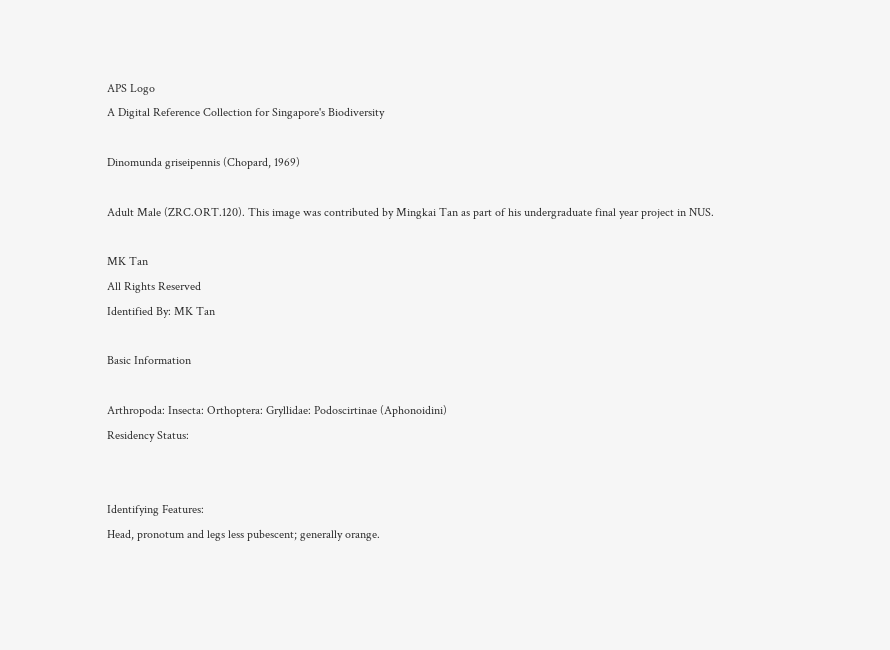APS Logo
A Digital Reference Collection for Singapore's Biodiversity

Dinomunda griseipennis (Chopard, 1969)

Adult Male (ZRC.ORT.120). This image was contributed by Mingkai Tan as part of his undergraduate final year project in NUS.

MK Tan
All Rights Reserved
Identified By: MK Tan

Basic Information

Arthropoda: Insecta: Orthoptera: Gryllidae: Podoscirtinae (Aphonoidini)
Residency Status:


Identifying Features:
Head, pronotum and legs less pubescent; generally orange.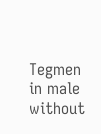Tegmen in male without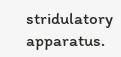stridulatory apparatus.